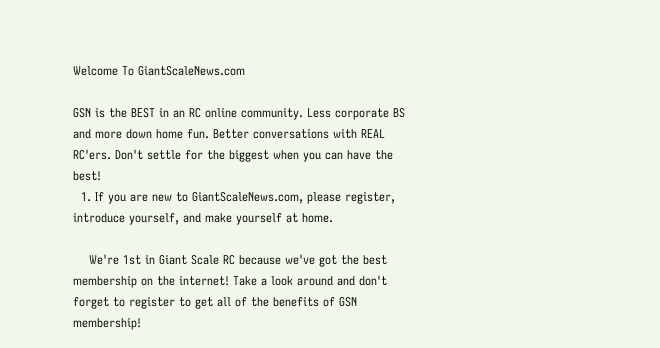Welcome To GiantScaleNews.com

GSN is the BEST in an RC online community. Less corporate BS and more down home fun. Better conversations with REAL RC'ers. Don't settle for the biggest when you can have the best!
  1. If you are new to GiantScaleNews.com, please register, introduce yourself, and make yourself at home.

    We're 1st in Giant Scale RC because we've got the best membership on the internet! Take a look around and don't forget to register to get all of the benefits of GSN membership!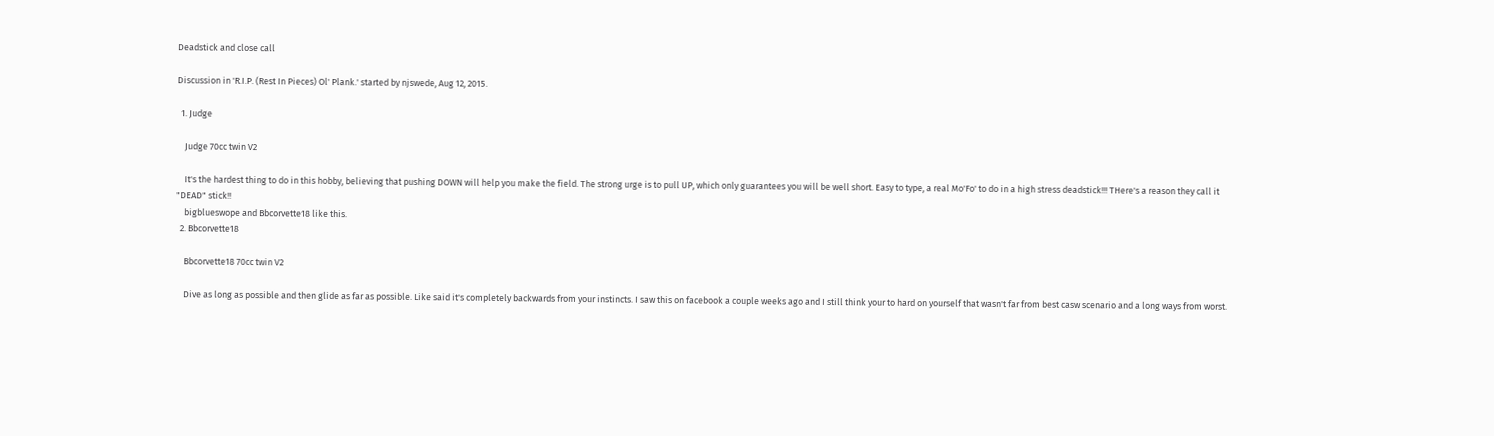Deadstick and close call

Discussion in 'R.I.P. (Rest In Pieces) Ol' Plank.' started by njswede, Aug 12, 2015.

  1. Judge

    Judge 70cc twin V2

    It's the hardest thing to do in this hobby, believing that pushing DOWN will help you make the field. The strong urge is to pull UP, which only guarantees you will be well short. Easy to type, a real Mo'Fo' to do in a high stress deadstick!!! THere's a reason they call it "DEAD" stick!!
    bigblueswope and Bbcorvette18 like this.
  2. Bbcorvette18

    Bbcorvette18 70cc twin V2

    Dive as long as possible and then glide as far as possible. Like said it's completely backwards from your instincts. I saw this on facebook a couple weeks ago and I still think your to hard on yourself that wasn't far from best casw scenario and a long ways from worst.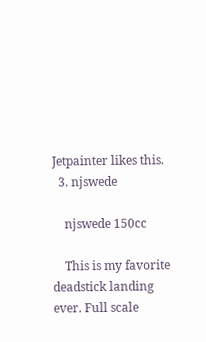Jetpainter likes this.
  3. njswede

    njswede 150cc

    This is my favorite deadstick landing ever. Full scale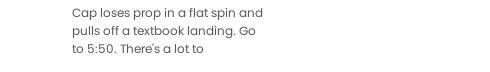Cap loses prop in a flat spin and pulls off a textbook landing. Go to 5:50. There's a lot to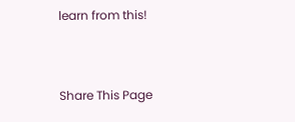learn from this!


Share This Page